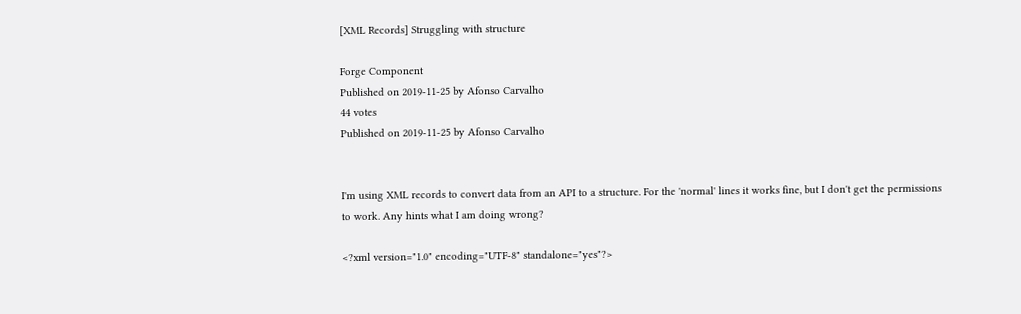[XML Records] Struggling with structure

Forge Component
Published on 2019-11-25 by Afonso Carvalho
44 votes
Published on 2019-11-25 by Afonso Carvalho


I'm using XML records to convert data from an API to a structure. For the 'normal' lines it works fine, but I don't get the permissions to work. Any hints what I am doing wrong?

<?xml version="1.0" encoding="UTF-8" standalone="yes"?>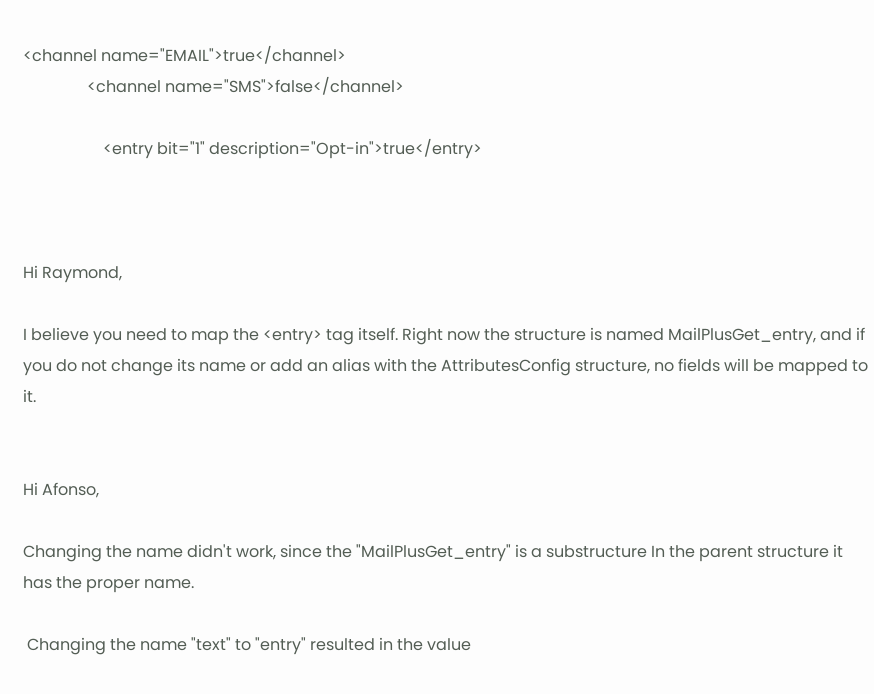<channel name="EMAIL">true</channel>
                <channel name="SMS">false</channel>

                    <entry bit="1" description="Opt-in">true</entry>



Hi Raymond,

I believe you need to map the <entry> tag itself. Right now the structure is named MailPlusGet_entry, and if you do not change its name or add an alias with the AttributesConfig structure, no fields will be mapped to it.


Hi Afonso,

Changing the name didn't work, since the "MailPlusGet_entry" is a substructure In the parent structure it has the proper name.

 Changing the name "text" to "entry" resulted in the value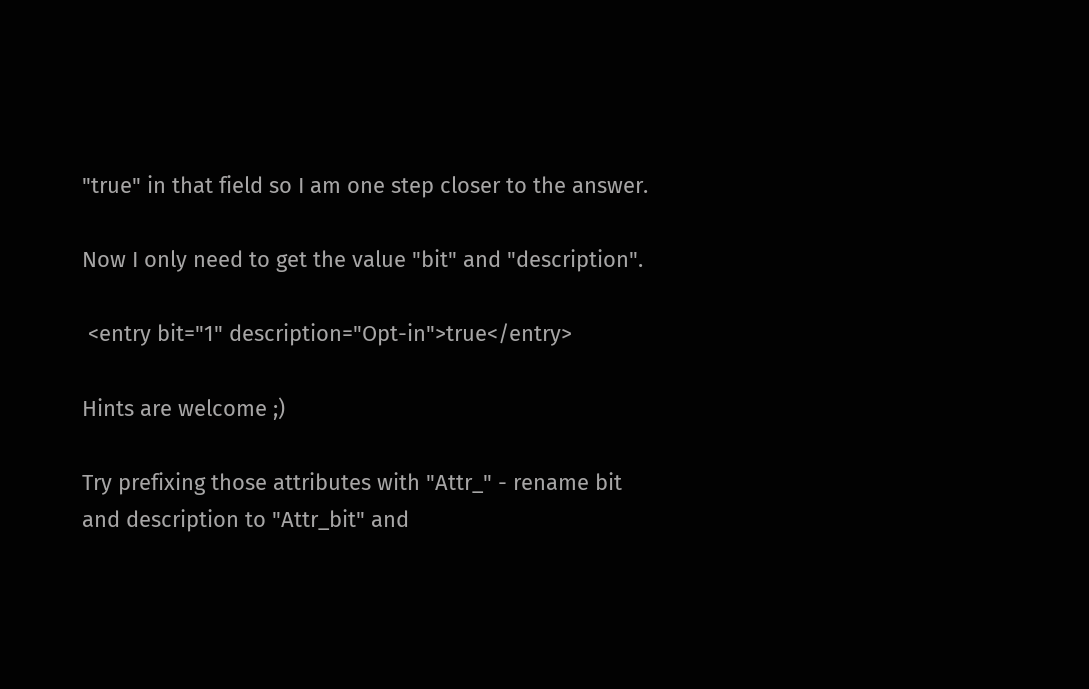"true" in that field so I am one step closer to the answer.

Now I only need to get the value "bit" and "description".

 <entry bit="1" description="Opt-in">true</entry>

Hints are welcome ;)

Try prefixing those attributes with "Attr_" - rename bit and description to "Attr_bit" and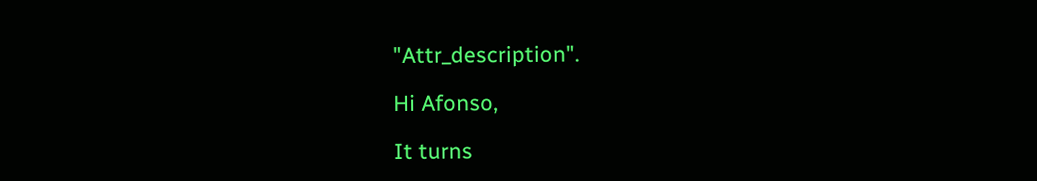"Attr_description".

Hi Afonso,

It turns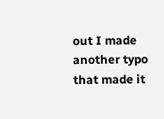out I made another typo that made it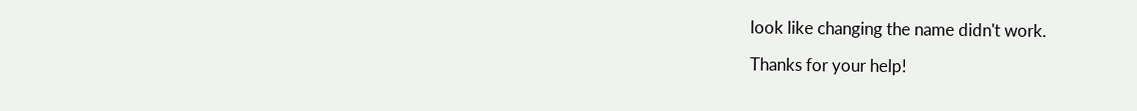look like changing the name didn't work.

Thanks for your help!